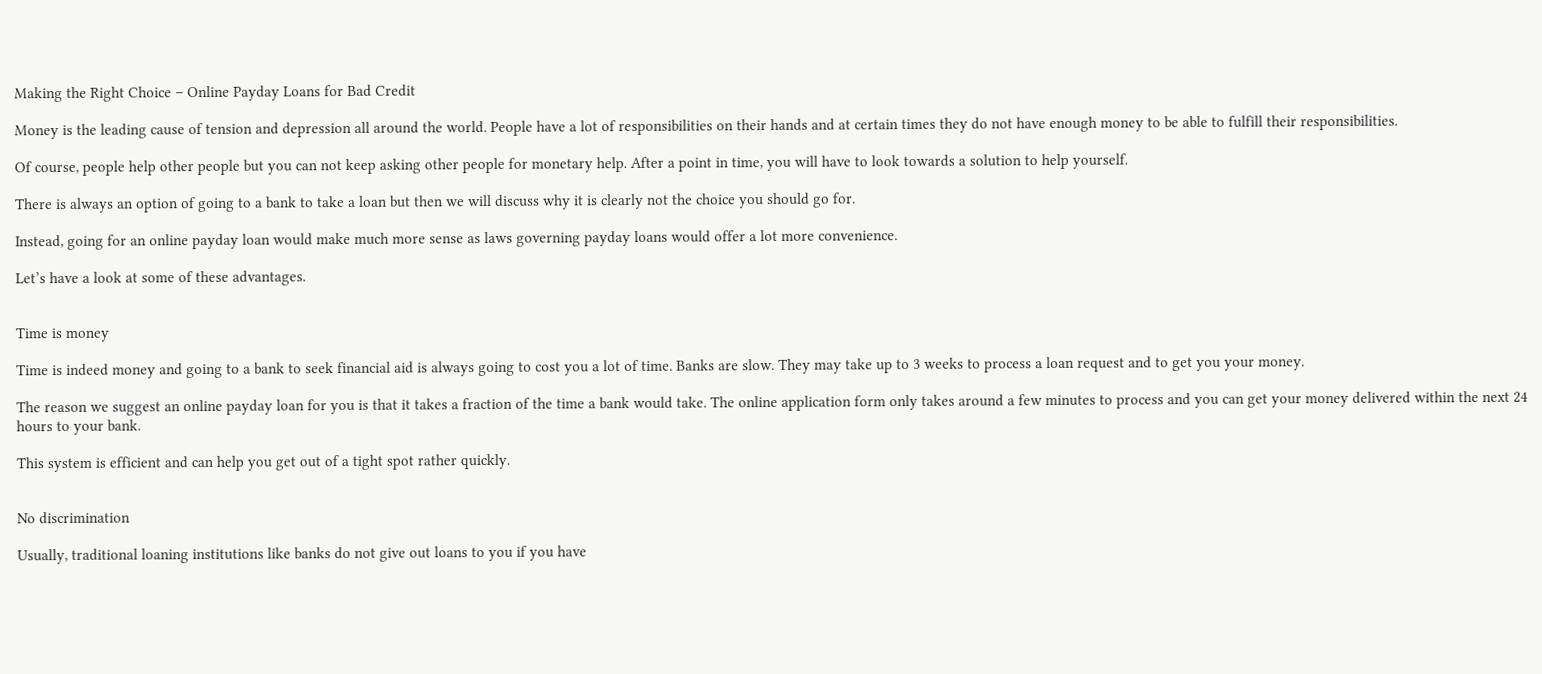Making the Right Choice – Online Payday Loans for Bad Credit

Money is the leading cause of tension and depression all around the world. People have a lot of responsibilities on their hands and at certain times they do not have enough money to be able to fulfill their responsibilities.

Of course, people help other people but you can not keep asking other people for monetary help. After a point in time, you will have to look towards a solution to help yourself.

There is always an option of going to a bank to take a loan but then we will discuss why it is clearly not the choice you should go for.

Instead, going for an online payday loan would make much more sense as laws governing payday loans would offer a lot more convenience.

Let’s have a look at some of these advantages.


Time is money

Time is indeed money and going to a bank to seek financial aid is always going to cost you a lot of time. Banks are slow. They may take up to 3 weeks to process a loan request and to get you your money.

The reason we suggest an online payday loan for you is that it takes a fraction of the time a bank would take. The online application form only takes around a few minutes to process and you can get your money delivered within the next 24 hours to your bank.

This system is efficient and can help you get out of a tight spot rather quickly.


No discrimination

Usually, traditional loaning institutions like banks do not give out loans to you if you have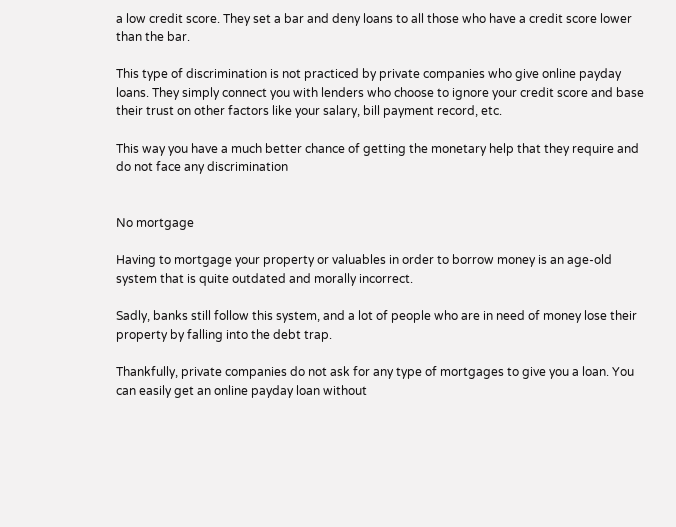a low credit score. They set a bar and deny loans to all those who have a credit score lower than the bar.

This type of discrimination is not practiced by private companies who give online payday loans. They simply connect you with lenders who choose to ignore your credit score and base their trust on other factors like your salary, bill payment record, etc.

This way you have a much better chance of getting the monetary help that they require and do not face any discrimination


No mortgage

Having to mortgage your property or valuables in order to borrow money is an age-old system that is quite outdated and morally incorrect.

Sadly, banks still follow this system, and a lot of people who are in need of money lose their property by falling into the debt trap.

Thankfully, private companies do not ask for any type of mortgages to give you a loan. You can easily get an online payday loan without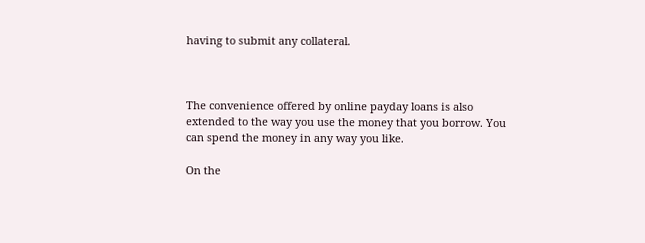having to submit any collateral.



The convenience offered by online payday loans is also extended to the way you use the money that you borrow. You can spend the money in any way you like.

On the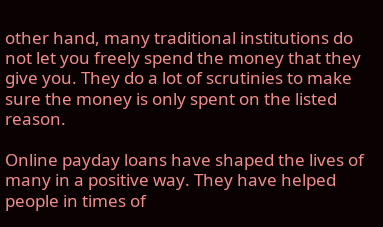other hand, many traditional institutions do not let you freely spend the money that they give you. They do a lot of scrutinies to make sure the money is only spent on the listed reason.

Online payday loans have shaped the lives of many in a positive way. They have helped people in times of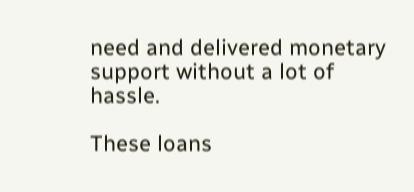need and delivered monetary support without a lot of hassle.

These loans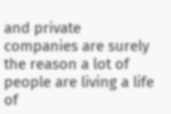and private companies are surely the reason a lot of people are living a life of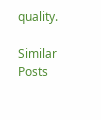quality.

Similar Posts